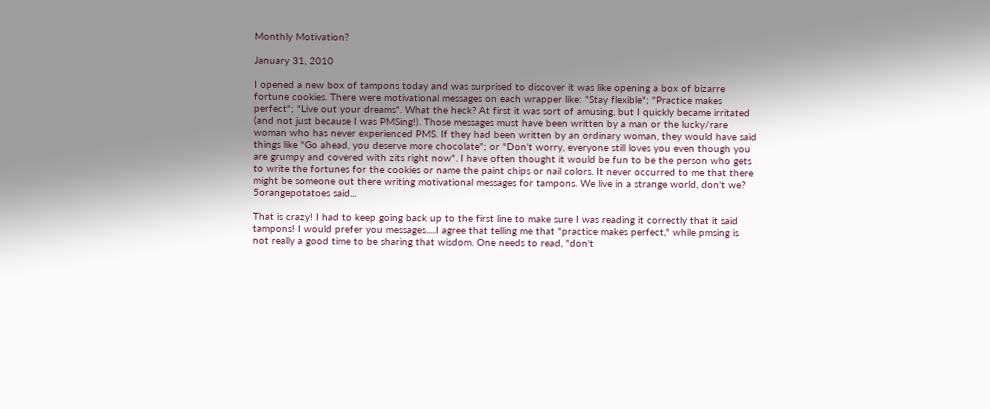Monthly Motivation?

January 31, 2010

I opened a new box of tampons today and was surprised to discover it was like opening a box of bizarre fortune cookies. There were motivational messages on each wrapper like: "Stay flexible"; "Practice makes perfect"; "Live out your dreams". What the heck? At first it was sort of amusing, but I quickly became irritated (and not just because I was PMSing!). Those messages must have been written by a man or the lucky/rare woman who has never experienced PMS. If they had been written by an ordinary woman, they would have said things like "Go ahead, you deserve more chocolate"; or "Don't worry, everyone still loves you even though you are grumpy and covered with zits right now". I have often thought it would be fun to be the person who gets to write the fortunes for the cookies or name the paint chips or nail colors. It never occurred to me that there might be someone out there writing motivational messages for tampons. We live in a strange world, don't we?
5orangepotatoes said...

That is crazy! I had to keep going back up to the first line to make sure I was reading it correctly that it said tampons! I would prefer you messages.....I agree that telling me that "practice makes perfect," while pmsing is not really a good time to be sharing that wisdom. One needs to read, "don't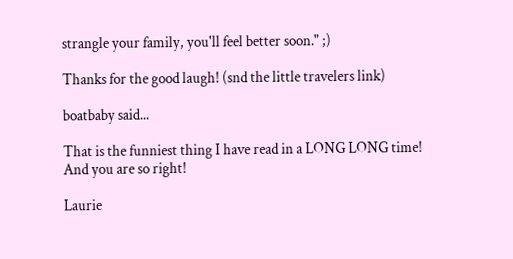strangle your family, you'll feel better soon." ;)

Thanks for the good laugh! (snd the little travelers link)

boatbaby said...

That is the funniest thing I have read in a LONG LONG time! And you are so right!

Laurie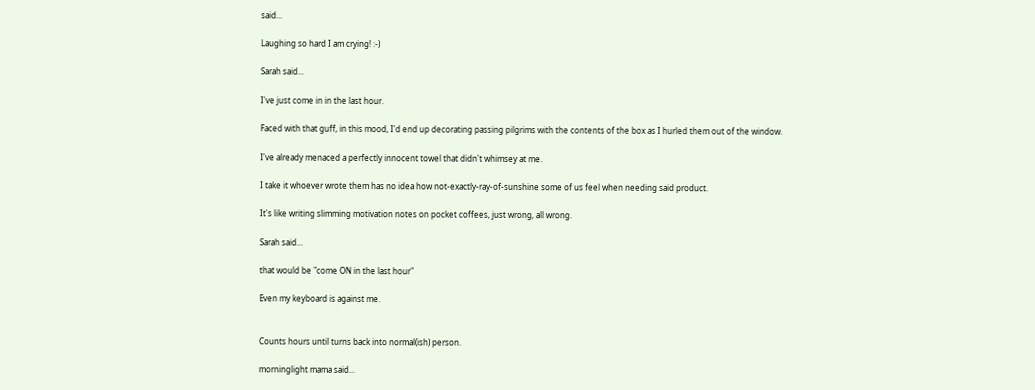said...

Laughing so hard I am crying! :-)

Sarah said...

I've just come in in the last hour.

Faced with that guff, in this mood, I'd end up decorating passing pilgrims with the contents of the box as I hurled them out of the window.

I've already menaced a perfectly innocent towel that didn't whimsey at me.

I take it whoever wrote them has no idea how not-exactly-ray-of-sunshine some of us feel when needing said product.

It's like writing slimming motivation notes on pocket coffees, just wrong, all wrong.

Sarah said...

that would be "come ON in the last hour"

Even my keyboard is against me.


Counts hours until turns back into normal(ish) person.

morninglight mama said...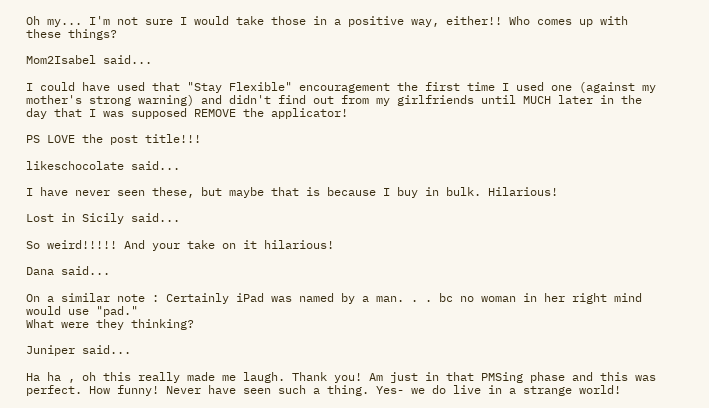Oh my... I'm not sure I would take those in a positive way, either!! Who comes up with these things?

Mom2Isabel said...

I could have used that "Stay Flexible" encouragement the first time I used one (against my mother's strong warning) and didn't find out from my girlfriends until MUCH later in the day that I was supposed REMOVE the applicator!

PS LOVE the post title!!!

likeschocolate said...

I have never seen these, but maybe that is because I buy in bulk. Hilarious!

Lost in Sicily said...

So weird!!!!! And your take on it hilarious!

Dana said...

On a similar note : Certainly iPad was named by a man. . . bc no woman in her right mind would use "pad."
What were they thinking?

Juniper said...

Ha ha , oh this really made me laugh. Thank you! Am just in that PMSing phase and this was perfect. How funny! Never have seen such a thing. Yes- we do live in a strange world!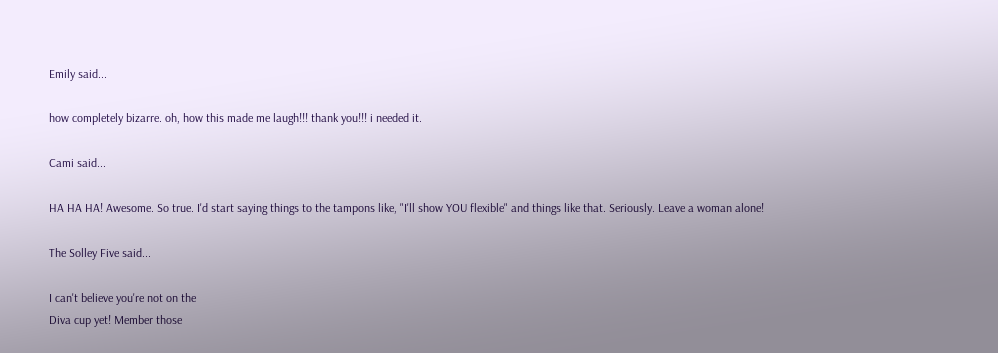Emily said...

how completely bizarre. oh, how this made me laugh!!! thank you!!! i needed it.

Cami said...

HA HA HA! Awesome. So true. I'd start saying things to the tampons like, "I'll show YOU flexible" and things like that. Seriously. Leave a woman alone!

The Solley Five said...

I can't believe you're not on the
Diva cup yet! Member those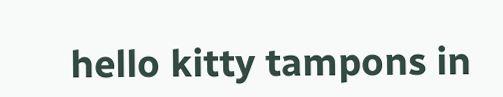hello kitty tampons in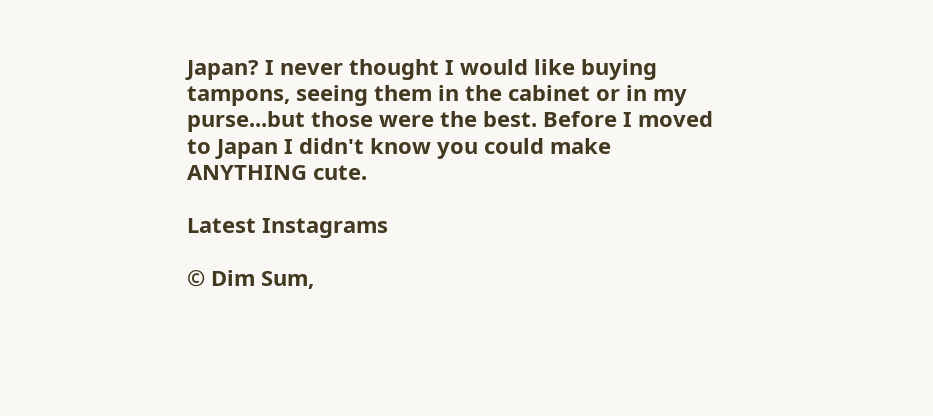Japan? I never thought I would like buying tampons, seeing them in the cabinet or in my purse...but those were the best. Before I moved to Japan I didn't know you could make ANYTHING cute.

Latest Instagrams

© Dim Sum,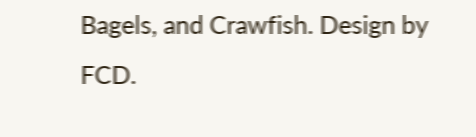Bagels, and Crawfish. Design by FCD.